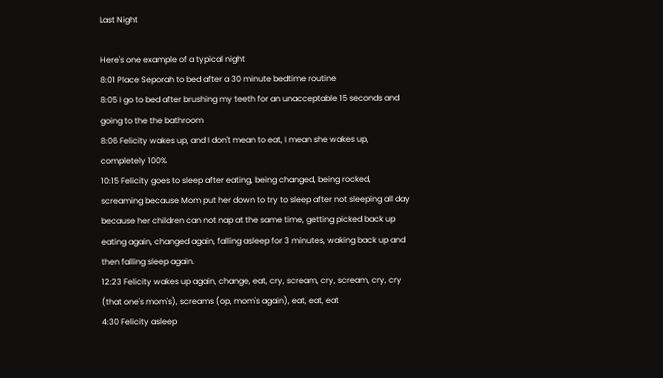Last Night

Here's one example of a typical night
8:01 Place Seporah to bed after a 30 minute bedtime routine
8:05 I go to bed after brushing my teeth for an unacceptable 15 seconds and going to the the bathroom
8:06 Felicity wakes up, and I don't mean to eat, I mean she wakes up, completely 100%
10:15 Felicity goes to sleep after eating, being changed, being rocked, screaming because Mom put her down to try to sleep after not sleeping all day because her children can not nap at the same time, getting picked back up eating again, changed again, falling asleep for 3 minutes, waking back up and then falling sleep again.
12:23 Felicity wakes up again, change, eat, cry, scream, cry, scream, cry, cry (that one's mom's), screams (op, mom's again), eat, eat, eat
4:30 Felicity asleep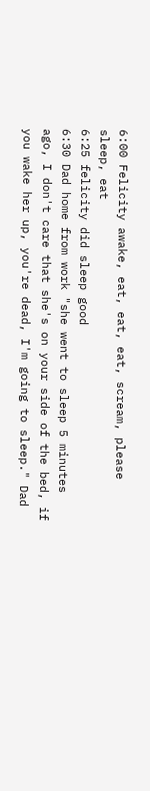6:00 Felicity awake, eat, eat, eat, scream, please sleep, eat
6:25 felicity did sleep good
6:30 Dad home from work "she went to sleep 5 minutes ago, I don't care that she's on your side of the bed, if you wake her up, you're dead, I'm going to sleep." Dad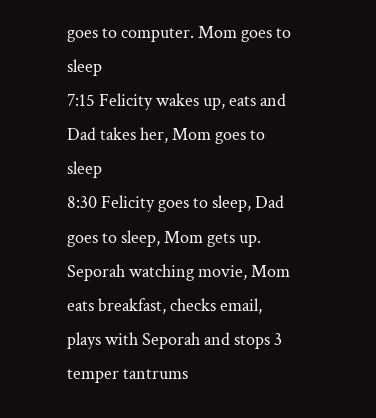goes to computer. Mom goes to sleep
7:15 Felicity wakes up, eats and Dad takes her, Mom goes to sleep
8:30 Felicity goes to sleep, Dad goes to sleep, Mom gets up. Seporah watching movie, Mom eats breakfast, checks email, plays with Seporah and stops 3 temper tantrums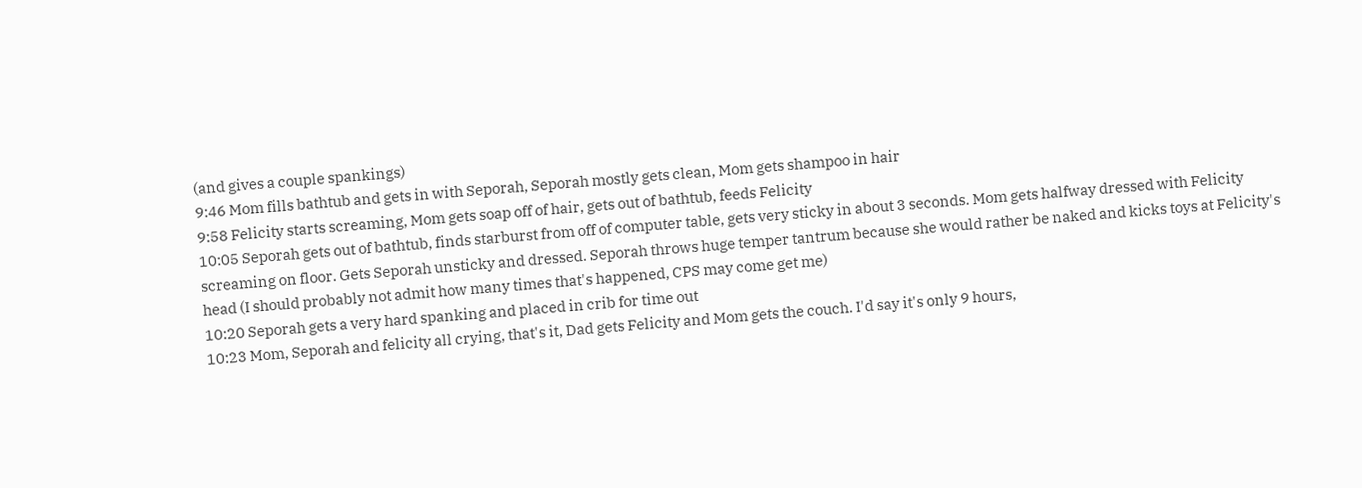(and gives a couple spankings)
9:46 Mom fills bathtub and gets in with Seporah, Seporah mostly gets clean, Mom gets shampoo in hair
9:58 Felicity starts screaming, Mom gets soap off of hair, gets out of bathtub, feeds Felicity
10:05 Seporah gets out of bathtub, finds starburst from off of computer table, gets very sticky in about 3 seconds. Mom gets halfway dressed with Felicity screaming on floor. Gets Seporah unsticky and dressed. Seporah throws huge temper tantrum because she would rather be naked and kicks toys at Felicity's head (I should probably not admit how many times that's happened, CPS may come get me)
10:20 Seporah gets a very hard spanking and placed in crib for time out
10:23 Mom, Seporah and felicity all crying, that's it, Dad gets Felicity and Mom gets the couch. I'd say it's only 9 hours,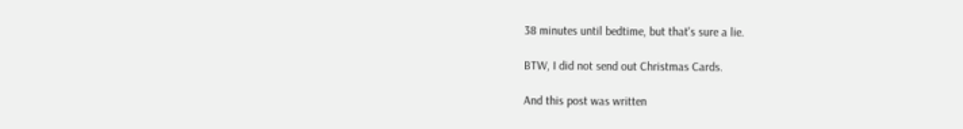38 minutes until bedtime, but that's sure a lie.

BTW, I did not send out Christmas Cards.

And this post was written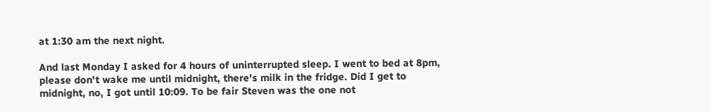at 1:30 am the next night.

And last Monday I asked for 4 hours of uninterrupted sleep. I went to bed at 8pm, please don't wake me until midnight, there's milk in the fridge. Did I get to midnight, no, I got until 10:09. To be fair Steven was the one not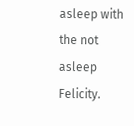asleep with the not asleep Felicity.